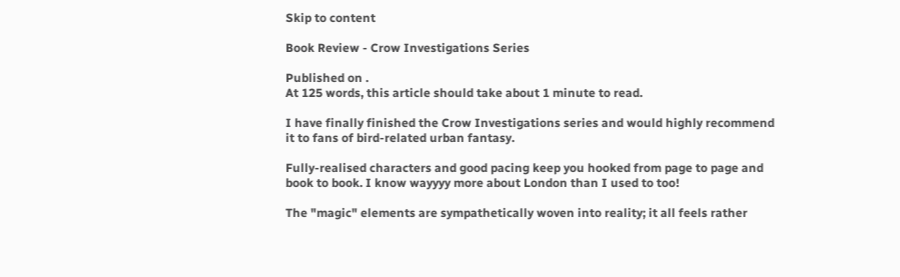Skip to content

Book Review - Crow Investigations Series

Published on .
At 125 words, this article should take about 1 minute to read.

I have finally finished the Crow Investigations series and would highly recommend it to fans of bird-related urban fantasy.

Fully-realised characters and good pacing keep you hooked from page to page and book to book. I know wayyyy more about London than I used to too!

The "magic" elements are sympathetically woven into reality; it all feels rather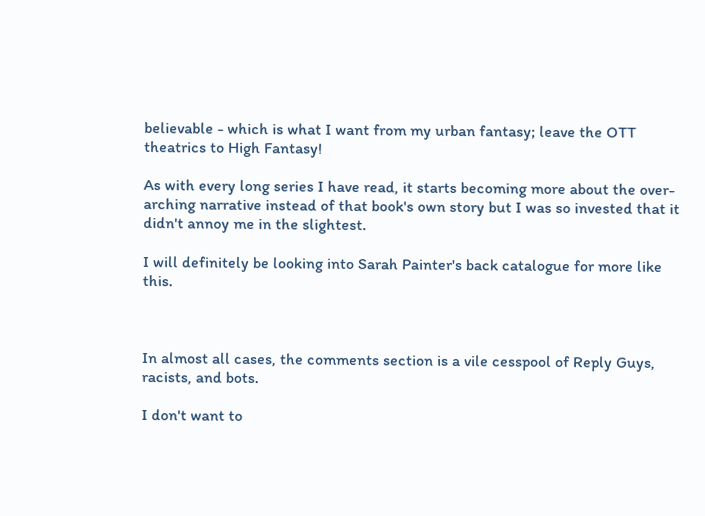believable - which is what I want from my urban fantasy; leave the OTT theatrics to High Fantasy!

As with every long series I have read, it starts becoming more about the over-arching narrative instead of that book's own story but I was so invested that it didn't annoy me in the slightest.

I will definitely be looking into Sarah Painter's back catalogue for more like this.



In almost all cases, the comments section is a vile cesspool of Reply Guys, racists, and bots.

I don't want to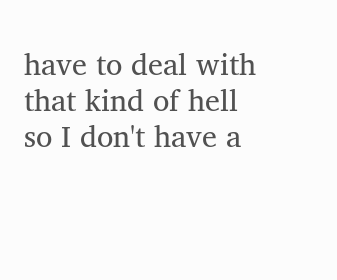have to deal with that kind of hell so I don't have a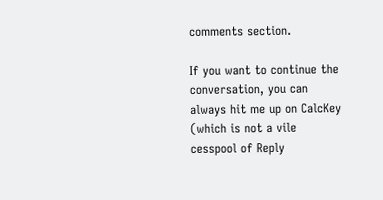comments section.

If you want to continue the conversation, you can always hit me up on CalcKey (which is not a vile cesspool of Reply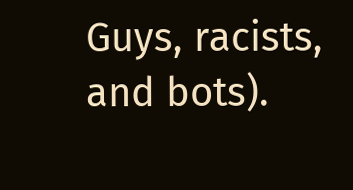Guys, racists, and bots).